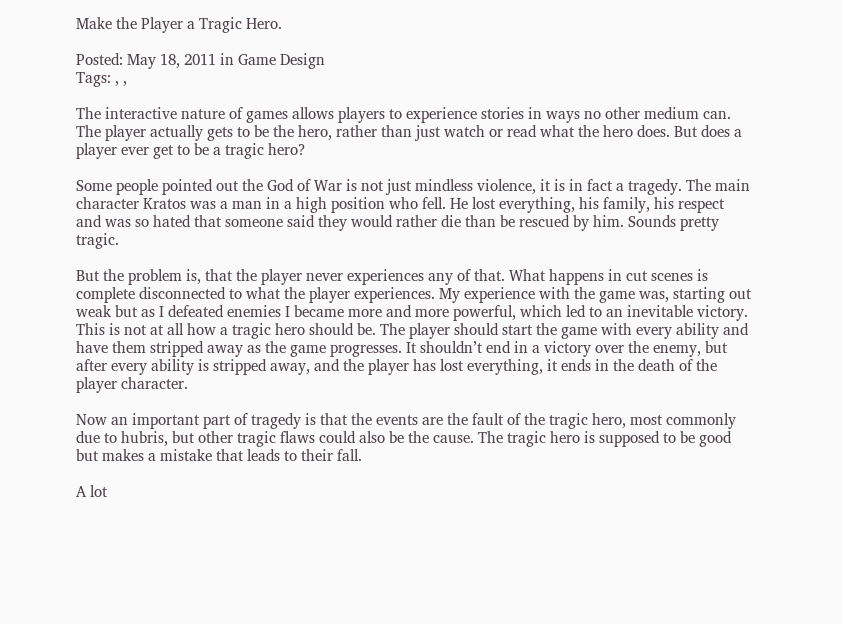Make the Player a Tragic Hero.

Posted: May 18, 2011 in Game Design
Tags: , ,

The interactive nature of games allows players to experience stories in ways no other medium can. The player actually gets to be the hero, rather than just watch or read what the hero does. But does a player ever get to be a tragic hero?

Some people pointed out the God of War is not just mindless violence, it is in fact a tragedy. The main character Kratos was a man in a high position who fell. He lost everything, his family, his respect and was so hated that someone said they would rather die than be rescued by him. Sounds pretty tragic.

But the problem is, that the player never experiences any of that. What happens in cut scenes is complete disconnected to what the player experiences. My experience with the game was, starting out weak but as I defeated enemies I became more and more powerful, which led to an inevitable victory. This is not at all how a tragic hero should be. The player should start the game with every ability and have them stripped away as the game progresses. It shouldn’t end in a victory over the enemy, but after every ability is stripped away, and the player has lost everything, it ends in the death of the player character.

Now an important part of tragedy is that the events are the fault of the tragic hero, most commonly due to hubris, but other tragic flaws could also be the cause. The tragic hero is supposed to be good but makes a mistake that leads to their fall.

A lot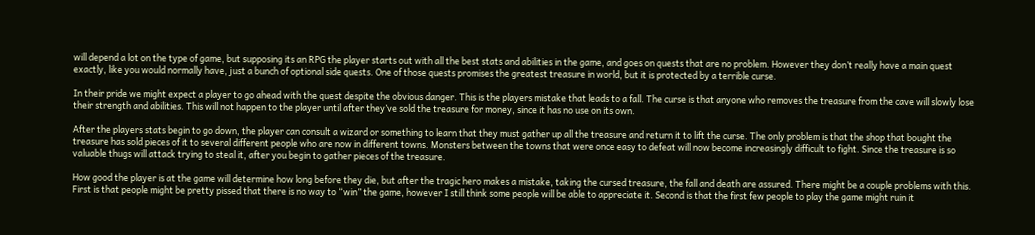will depend a lot on the type of game, but supposing its an RPG the player starts out with all the best stats and abilities in the game, and goes on quests that are no problem. However they don’t really have a main quest exactly, like you would normally have, just a bunch of optional side quests. One of those quests promises the greatest treasure in world, but it is protected by a terrible curse.

In their pride we might expect a player to go ahead with the quest despite the obvious danger. This is the players mistake that leads to a fall. The curse is that anyone who removes the treasure from the cave will slowly lose their strength and abilities. This will not happen to the player until after they’ve sold the treasure for money, since it has no use on its own.

After the players stats begin to go down, the player can consult a wizard or something to learn that they must gather up all the treasure and return it to lift the curse. The only problem is that the shop that bought the treasure has sold pieces of it to several different people who are now in different towns. Monsters between the towns that were once easy to defeat will now become increasingly difficult to fight. Since the treasure is so valuable thugs will attack trying to steal it, after you begin to gather pieces of the treasure.

How good the player is at the game will determine how long before they die, but after the tragic hero makes a mistake, taking the cursed treasure, the fall and death are assured. There might be a couple problems with this. First is that people might be pretty pissed that there is no way to “win” the game, however I still think some people will be able to appreciate it. Second is that the first few people to play the game might ruin it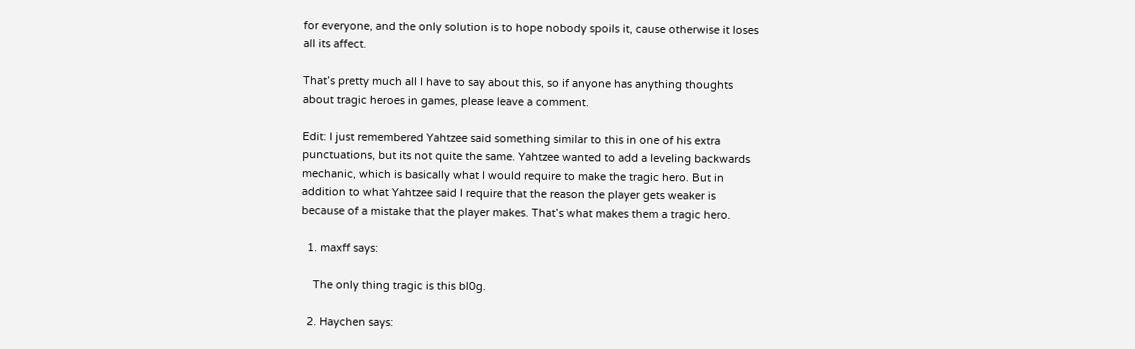for everyone, and the only solution is to hope nobody spoils it, cause otherwise it loses all its affect.

That’s pretty much all I have to say about this, so if anyone has anything thoughts about tragic heroes in games, please leave a comment.

Edit: I just remembered Yahtzee said something similar to this in one of his extra punctuations, but its not quite the same. Yahtzee wanted to add a leveling backwards mechanic, which is basically what I would require to make the tragic hero. But in addition to what Yahtzee said I require that the reason the player gets weaker is because of a mistake that the player makes. That’s what makes them a tragic hero.

  1. maxff says:

    The only thing tragic is this bl0g.

  2. Haychen says: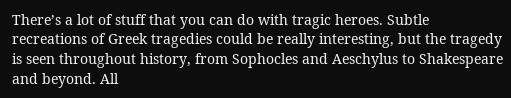There’s a lot of stuff that you can do with tragic heroes. Subtle recreations of Greek tragedies could be really interesting, but the tragedy is seen throughout history, from Sophocles and Aeschylus to Shakespeare and beyond. All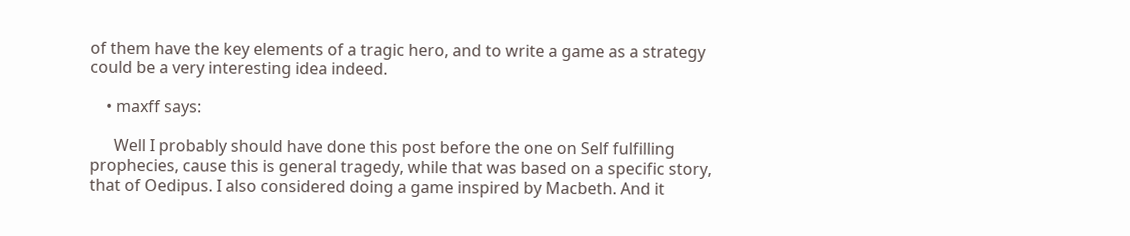of them have the key elements of a tragic hero, and to write a game as a strategy could be a very interesting idea indeed.

    • maxff says:

      Well I probably should have done this post before the one on Self fulfilling prophecies, cause this is general tragedy, while that was based on a specific story, that of Oedipus. I also considered doing a game inspired by Macbeth. And it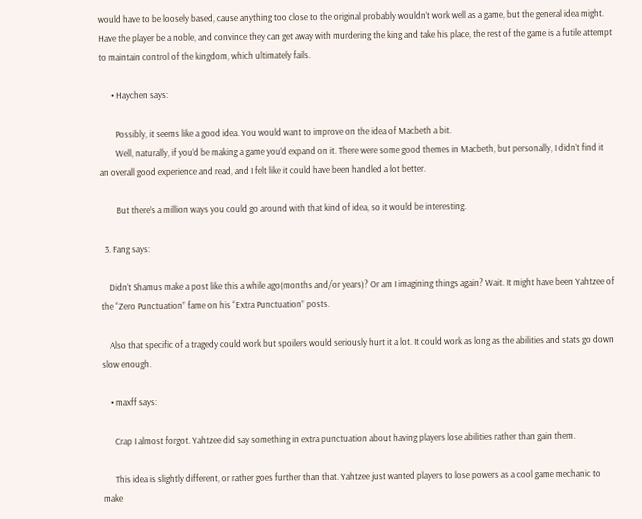would have to be loosely based, cause anything too close to the original probably wouldn’t work well as a game, but the general idea might. Have the player be a noble, and convince they can get away with murdering the king and take his place, the rest of the game is a futile attempt to maintain control of the kingdom, which ultimately fails.

      • Haychen says:

        Possibly, it seems like a good idea. You would want to improve on the idea of Macbeth a bit.
        Well, naturally, if you’d be making a game you’d expand on it. There were some good themes in Macbeth, but personally, I didn’t find it an overall good experience and read, and I felt like it could have been handled a lot better.

        But there’s a million ways you could go around with that kind of idea, so it would be interesting.

  3. Fang says:

    Didn’t Shamus make a post like this a while ago(months and/or years)? Or am I imagining things again? Wait. It might have been Yahtzee of the “Zero Punctuation” fame on his “Extra Punctuation” posts.

    Also that specific of a tragedy could work but spoilers would seriously hurt it a lot. It could work as long as the abilities and stats go down slow enough.

    • maxff says:

      Crap I almost forgot. Yahtzee did say something in extra punctuation about having players lose abilities rather than gain them.

      This idea is slightly different, or rather goes further than that. Yahtzee just wanted players to lose powers as a cool game mechanic to make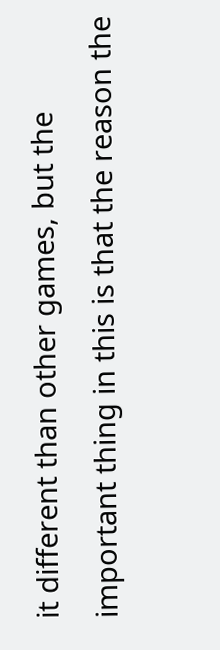it different than other games, but the important thing in this is that the reason the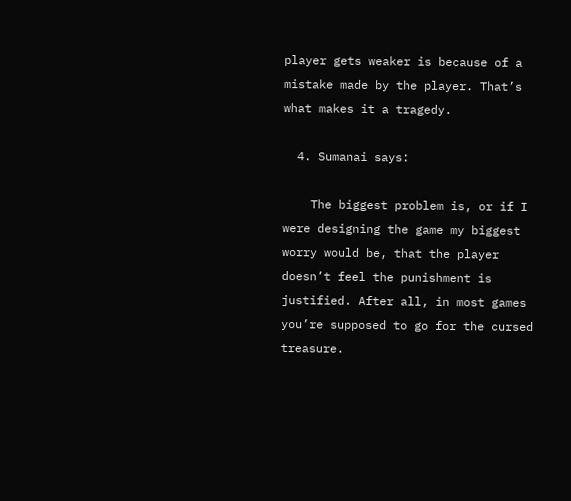player gets weaker is because of a mistake made by the player. That’s what makes it a tragedy.

  4. Sumanai says:

    The biggest problem is, or if I were designing the game my biggest worry would be, that the player doesn’t feel the punishment is justified. After all, in most games you’re supposed to go for the cursed treasure.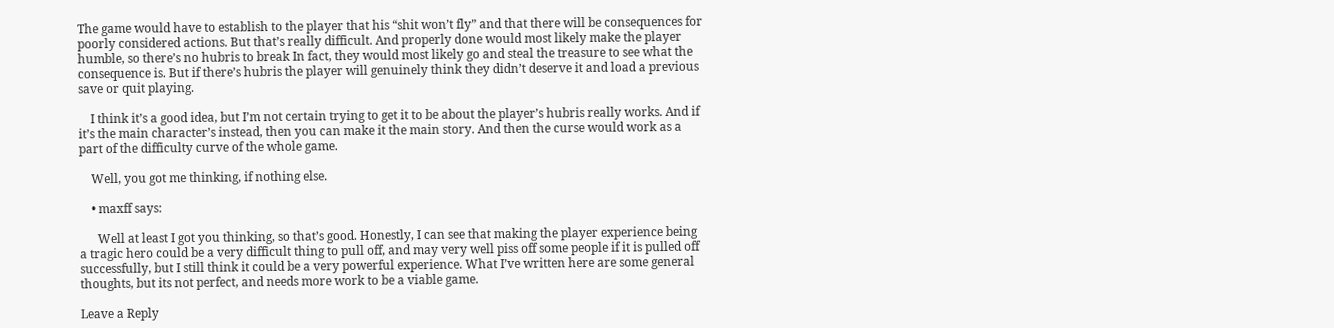The game would have to establish to the player that his “shit won’t fly” and that there will be consequences for poorly considered actions. But that’s really difficult. And properly done would most likely make the player humble, so there’s no hubris to break In fact, they would most likely go and steal the treasure to see what the consequence is. But if there’s hubris the player will genuinely think they didn’t deserve it and load a previous save or quit playing.

    I think it’s a good idea, but I’m not certain trying to get it to be about the player’s hubris really works. And if it’s the main character’s instead, then you can make it the main story. And then the curse would work as a part of the difficulty curve of the whole game.

    Well, you got me thinking, if nothing else.

    • maxff says:

      Well at least I got you thinking, so that’s good. Honestly, I can see that making the player experience being a tragic hero could be a very difficult thing to pull off, and may very well piss off some people if it is pulled off successfully, but I still think it could be a very powerful experience. What I’ve written here are some general thoughts, but its not perfect, and needs more work to be a viable game.

Leave a Reply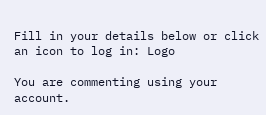Fill in your details below or click an icon to log in: Logo

You are commenting using your account.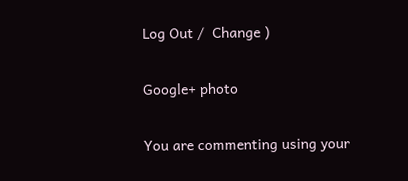Log Out /  Change )

Google+ photo

You are commenting using your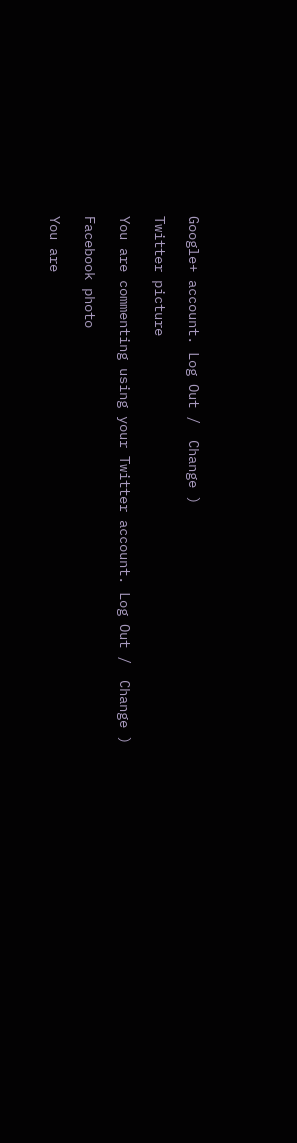Google+ account. Log Out /  Change )

Twitter picture

You are commenting using your Twitter account. Log Out /  Change )

Facebook photo

You are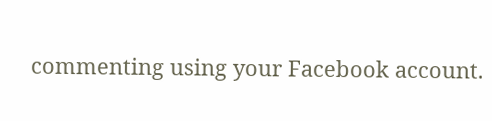commenting using your Facebook account.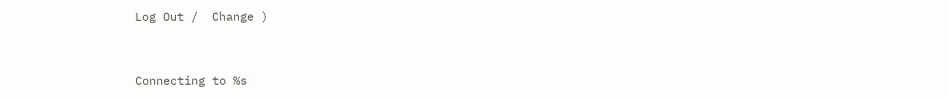Log Out /  Change )


Connecting to %s